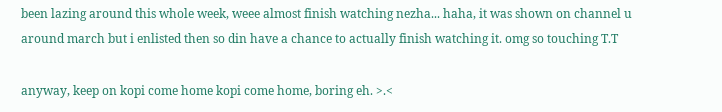been lazing around this whole week, weee almost finish watching nezha... haha, it was shown on channel u around march but i enlisted then so din have a chance to actually finish watching it. omg so touching T.T

anyway, keep on kopi come home kopi come home, boring eh. >.<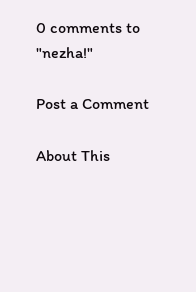0 comments to "nezha!"

Post a Comment

About This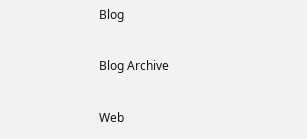Blog

Blog Archive

Web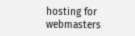hosting for webmasters